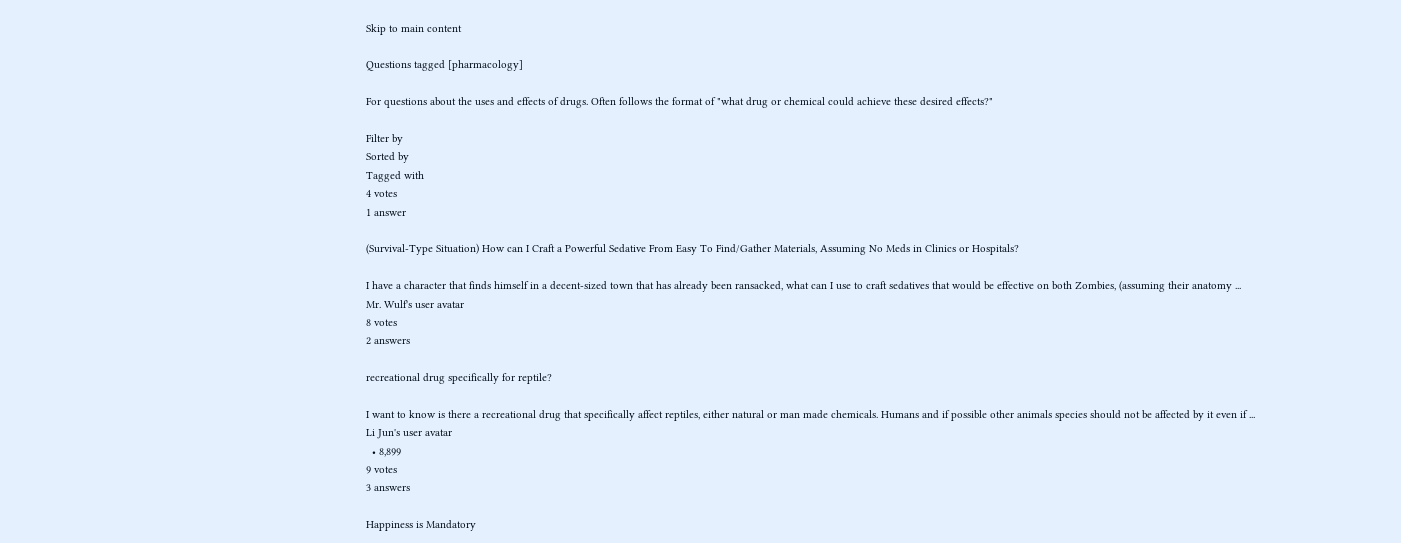Skip to main content

Questions tagged [pharmacology]

For questions about the uses and effects of drugs. Often follows the format of "what drug or chemical could achieve these desired effects?"

Filter by
Sorted by
Tagged with
4 votes
1 answer

(Survival-Type Situation) How can I Craft a Powerful Sedative From Easy To Find/Gather Materials, Assuming No Meds in Clinics or Hospitals?

I have a character that finds himself in a decent-sized town that has already been ransacked, what can I use to craft sedatives that would be effective on both Zombies, (assuming their anatomy ...
Mr. Wulf's user avatar
8 votes
2 answers

recreational drug specifically for reptile?

I want to know is there a recreational drug that specifically affect reptiles, either natural or man made chemicals. Humans and if possible other animals species should not be affected by it even if ...
Li Jun's user avatar
  • 8,899
9 votes
3 answers

Happiness is Mandatory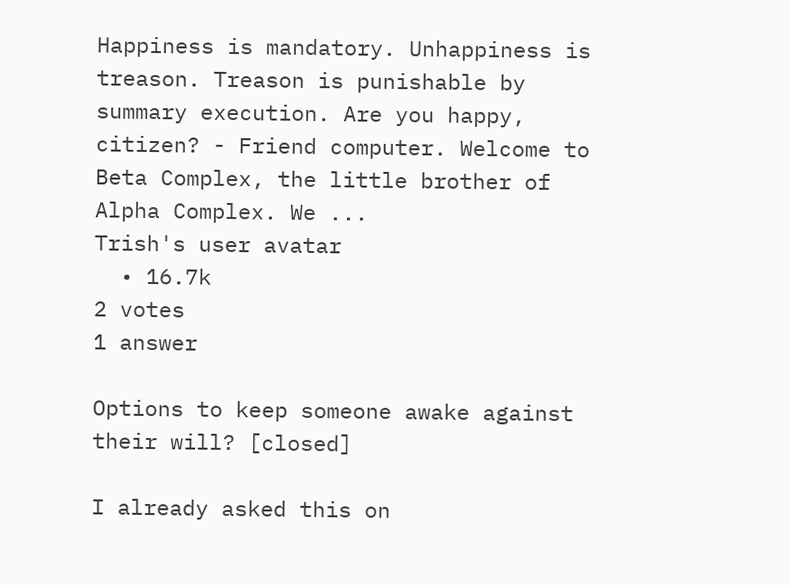Happiness is mandatory. Unhappiness is treason. Treason is punishable by summary execution. Are you happy, citizen? - Friend computer. Welcome to Beta Complex, the little brother of Alpha Complex. We ...
Trish's user avatar
  • 16.7k
2 votes
1 answer

Options to keep someone awake against their will? [closed]

I already asked this on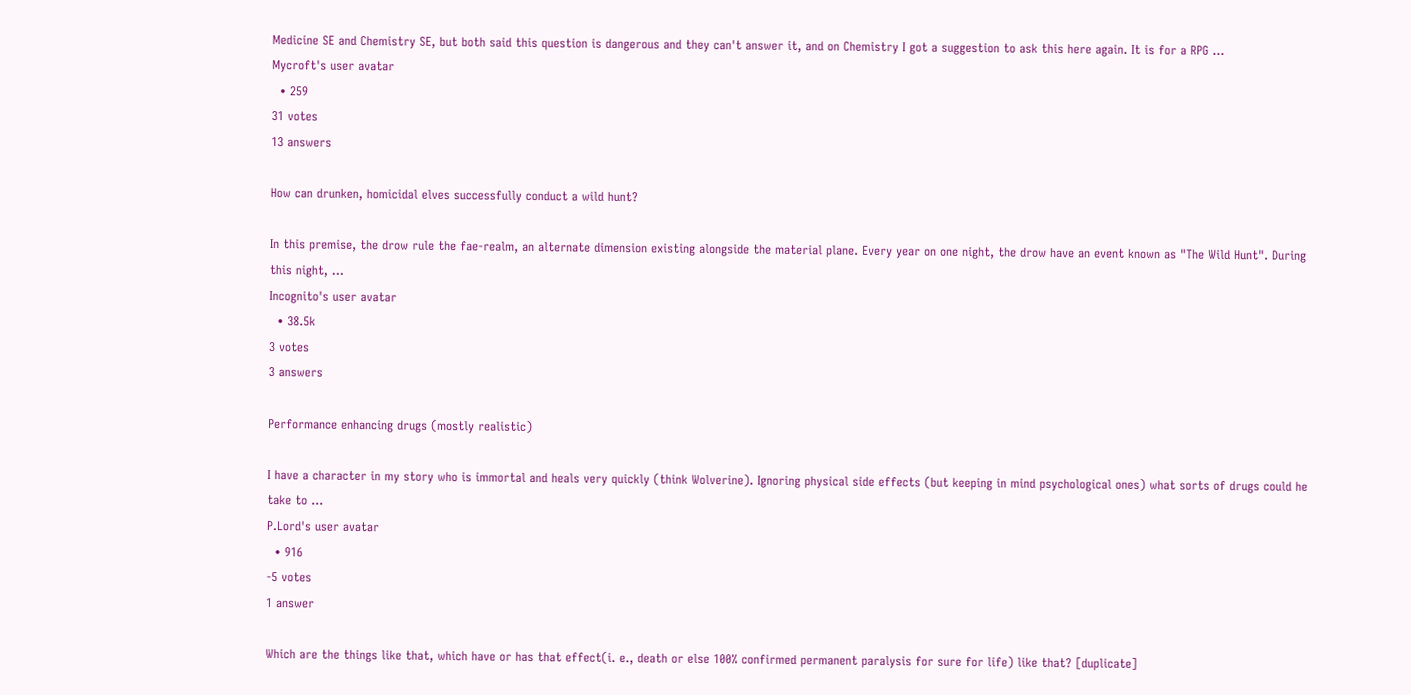Medicine SE and Chemistry SE, but both said this question is dangerous and they can't answer it, and on Chemistry I got a suggestion to ask this here again. It is for a RPG ...
Mycroft's user avatar
  • 259
31 votes
13 answers

How can drunken, homicidal elves successfully conduct a wild hunt?

In this premise, the drow rule the fae-realm, an alternate dimension existing alongside the material plane. Every year on one night, the drow have an event known as "The Wild Hunt". During this night, ...
Incognito's user avatar
  • 38.5k
3 votes
3 answers

Performance enhancing drugs (mostly realistic)

I have a character in my story who is immortal and heals very quickly (think Wolverine). Ignoring physical side effects (but keeping in mind psychological ones) what sorts of drugs could he take to ...
P.Lord's user avatar
  • 916
-5 votes
1 answer

Which are the things like that, which have or has that effect(i. e., death or else 100% confirmed permanent paralysis for sure for life) like that? [duplicate]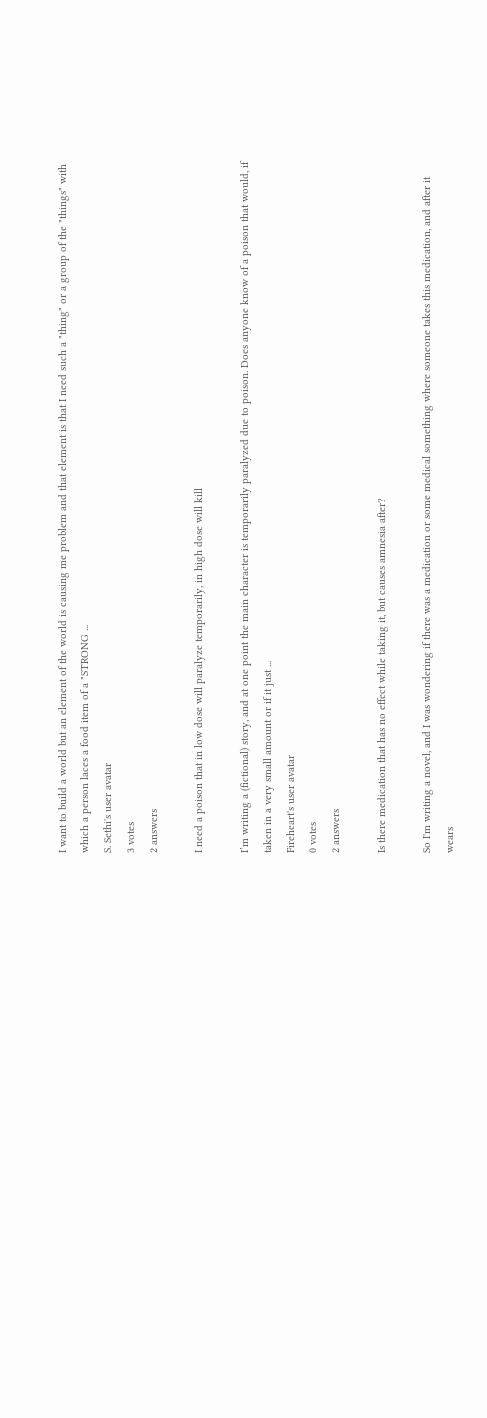I want to build a world but an element of the world is causing me problem and that element is that I need such a "thing" or a group of the "things" with which a person laces a food item of a "STRONG ...
S. Sethi's user avatar
3 votes
2 answers

I need a poison that in low dose will paralyze temporarily, in high dose will kill

I’m writing a (fictional) story, and at one point the main character is temporarily paralyzed due to poison. Does anyone know of a poison that would, if taken in a very small amount or if it just ...
Fireheart's user avatar
0 votes
2 answers

Is there medication that has no effect while taking it, but causes amnesia after?

So I'm writing a novel, and I was wondering if there was a medication or some medical something where someone takes this medication, and after it wears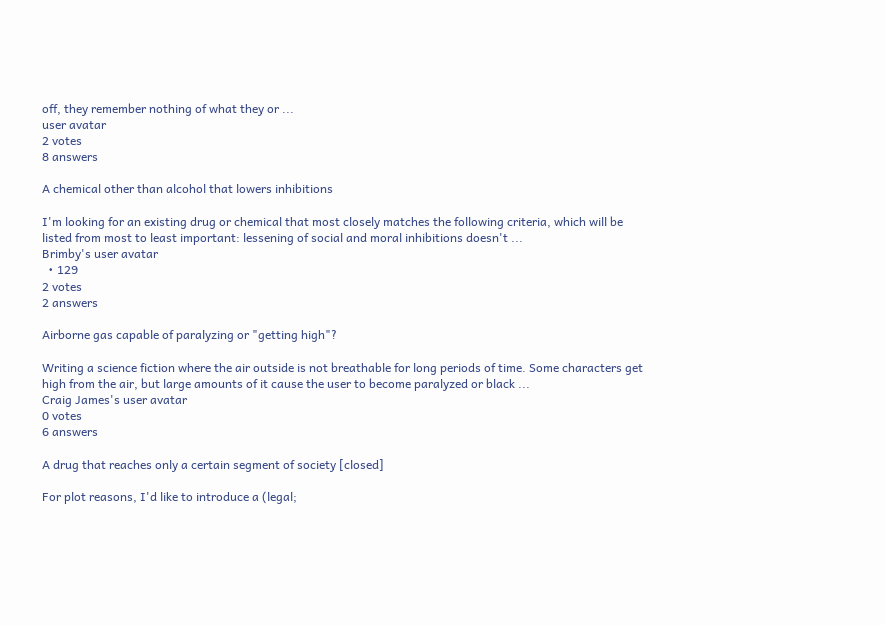off, they remember nothing of what they or ...
user avatar
2 votes
8 answers

A chemical other than alcohol that lowers inhibitions

I'm looking for an existing drug or chemical that most closely matches the following criteria, which will be listed from most to least important: lessening of social and moral inhibitions doesn't ...
Brimby's user avatar
  • 129
2 votes
2 answers

Airborne gas capable of paralyzing or "getting high"?

Writing a science fiction where the air outside is not breathable for long periods of time. Some characters get high from the air, but large amounts of it cause the user to become paralyzed or black ...
Craig James's user avatar
0 votes
6 answers

A drug that reaches only a certain segment of society [closed]

For plot reasons, I'd like to introduce a (legal;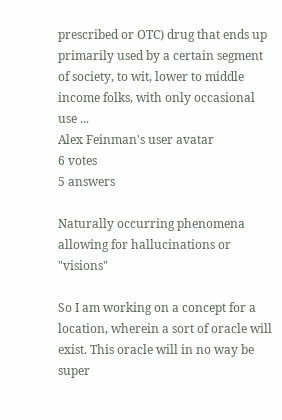prescribed or OTC) drug that ends up primarily used by a certain segment of society, to wit, lower to middle income folks, with only occasional use ...
Alex Feinman's user avatar
6 votes
5 answers

Naturally occurring phenomena allowing for hallucinations or "visions"

So I am working on a concept for a location, wherein a sort of oracle will exist. This oracle will in no way be super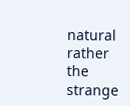natural rather the strange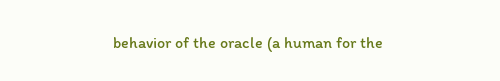behavior of the oracle (a human for the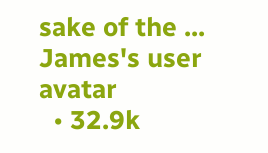sake of the ...
James's user avatar
  • 32.9k